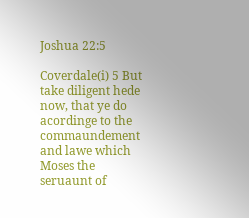Joshua 22:5

Coverdale(i) 5 But take diligent hede now, that ye do acordinge to the commaundement and lawe which Moses the seruaunt of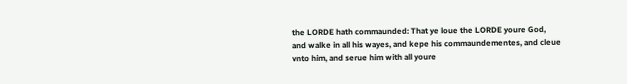the LORDE hath commaunded: That ye loue the LORDE youre God, and walke in all his wayes, and kepe his commaundementes, and cleue vnto him, and serue him with all youre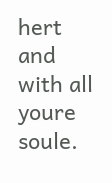hert and with all youre soule.